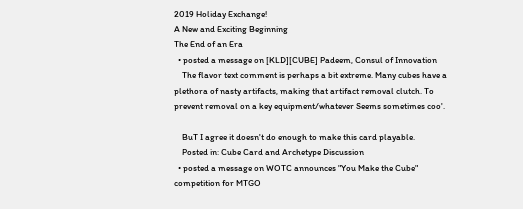2019 Holiday Exchange!
A New and Exciting Beginning
The End of an Era
  • posted a message on [KLD][CUBE] Padeem, Consul of Innovation
    The flavor text comment is perhaps a bit extreme. Many cubes have a plethora of nasty artifacts, making that artifact removal clutch. To prevent removal on a key equipment/whatever Seems sometimes coo'.

    BuT I agree it doesn't do enough to make this card playable.
    Posted in: Cube Card and Archetype Discussion
  • posted a message on WOTC announces "You Make the Cube" competition for MTGO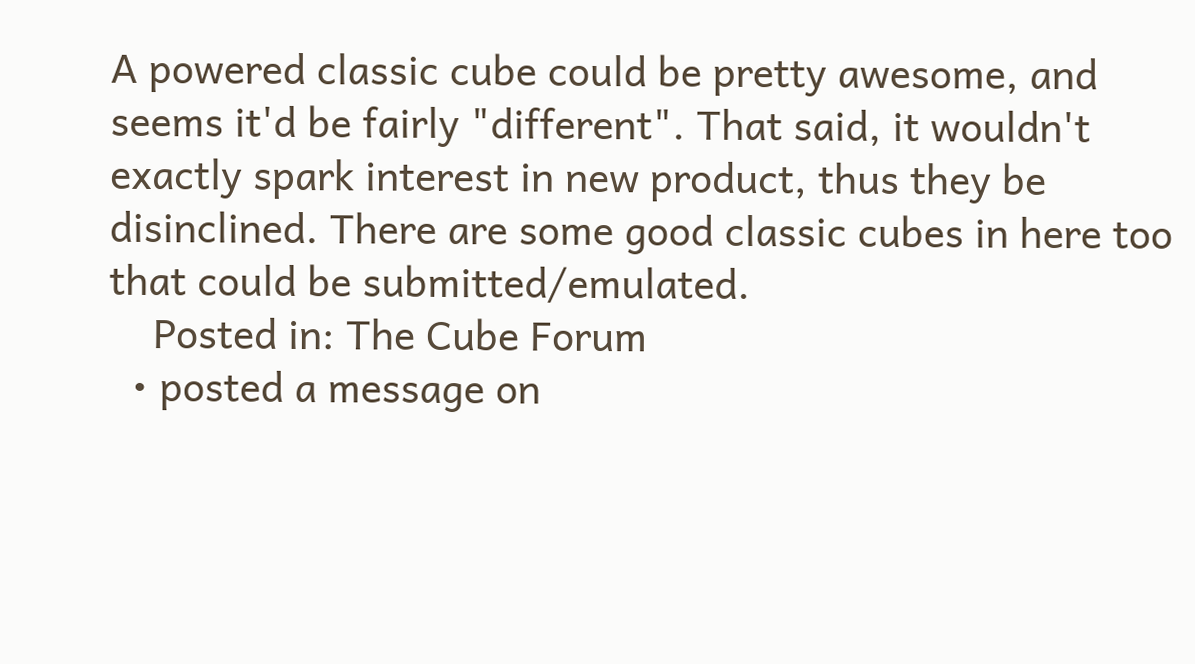A powered classic cube could be pretty awesome, and seems it'd be fairly "different". That said, it wouldn't exactly spark interest in new product, thus they be disinclined. There are some good classic cubes in here too that could be submitted/emulated.
    Posted in: The Cube Forum
  • posted a message on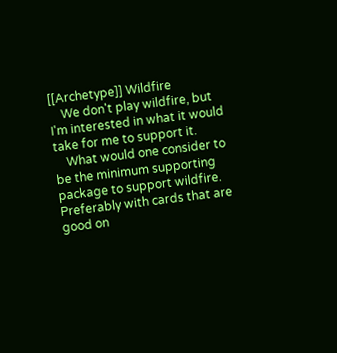[[Archetype]] Wildfire
    We don't play wildfire, but I'm interested in what it would take for me to support it.
    What would one consider to be the minimum supporting package to support wildfire. Preferably with cards that are good on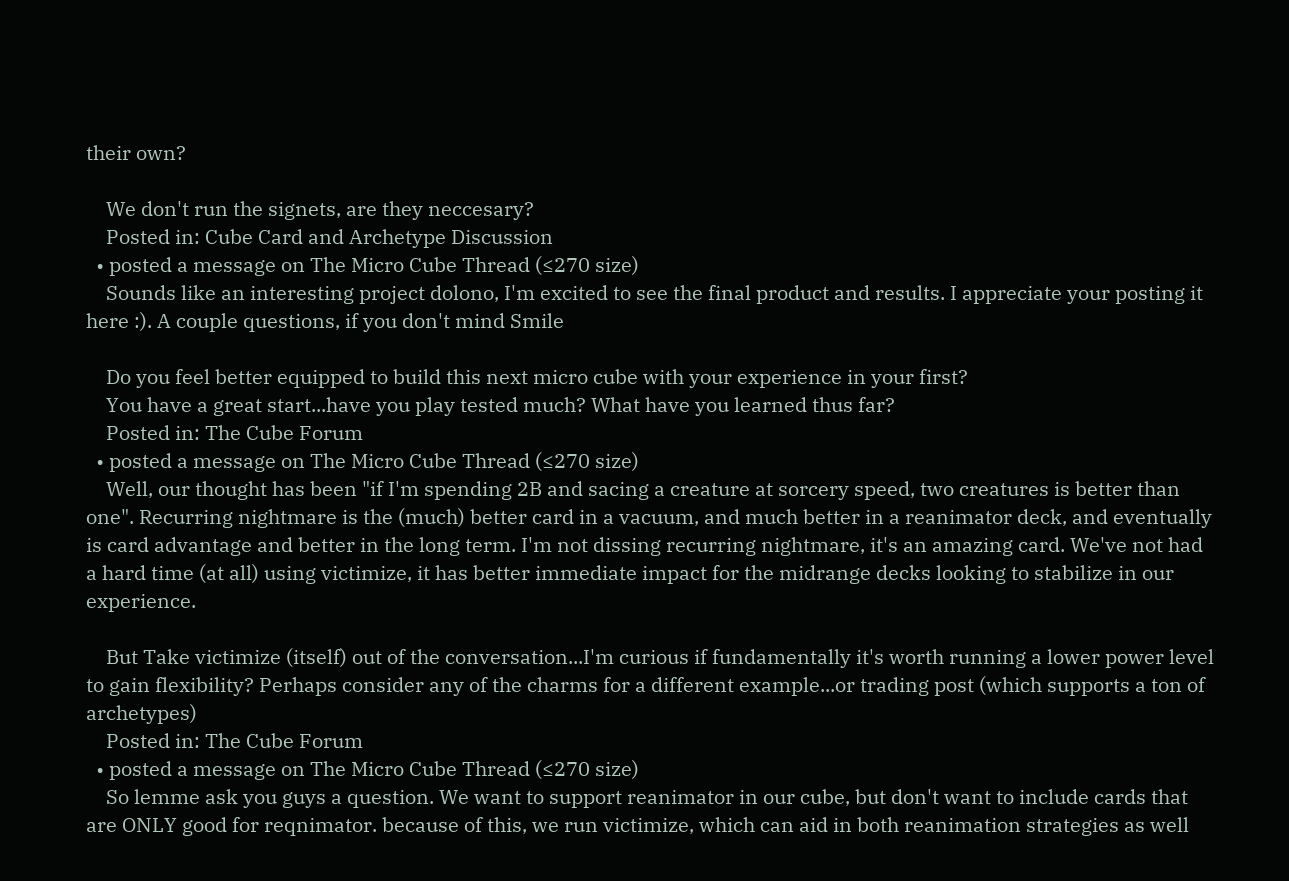their own?

    We don't run the signets, are they neccesary?
    Posted in: Cube Card and Archetype Discussion
  • posted a message on The Micro Cube Thread (≤270 size)
    Sounds like an interesting project dolono, I'm excited to see the final product and results. I appreciate your posting it here :). A couple questions, if you don't mind Smile

    Do you feel better equipped to build this next micro cube with your experience in your first?
    You have a great start...have you play tested much? What have you learned thus far?
    Posted in: The Cube Forum
  • posted a message on The Micro Cube Thread (≤270 size)
    Well, our thought has been "if I'm spending 2B and sacing a creature at sorcery speed, two creatures is better than one". Recurring nightmare is the (much) better card in a vacuum, and much better in a reanimator deck, and eventually is card advantage and better in the long term. I'm not dissing recurring nightmare, it's an amazing card. We've not had a hard time (at all) using victimize, it has better immediate impact for the midrange decks looking to stabilize in our experience.

    But Take victimize (itself) out of the conversation...I'm curious if fundamentally it's worth running a lower power level to gain flexibility? Perhaps consider any of the charms for a different example...or trading post (which supports a ton of archetypes)
    Posted in: The Cube Forum
  • posted a message on The Micro Cube Thread (≤270 size)
    So lemme ask you guys a question. We want to support reanimator in our cube, but don't want to include cards that are ONLY good for reqnimator. because of this, we run victimize, which can aid in both reanimation strategies as well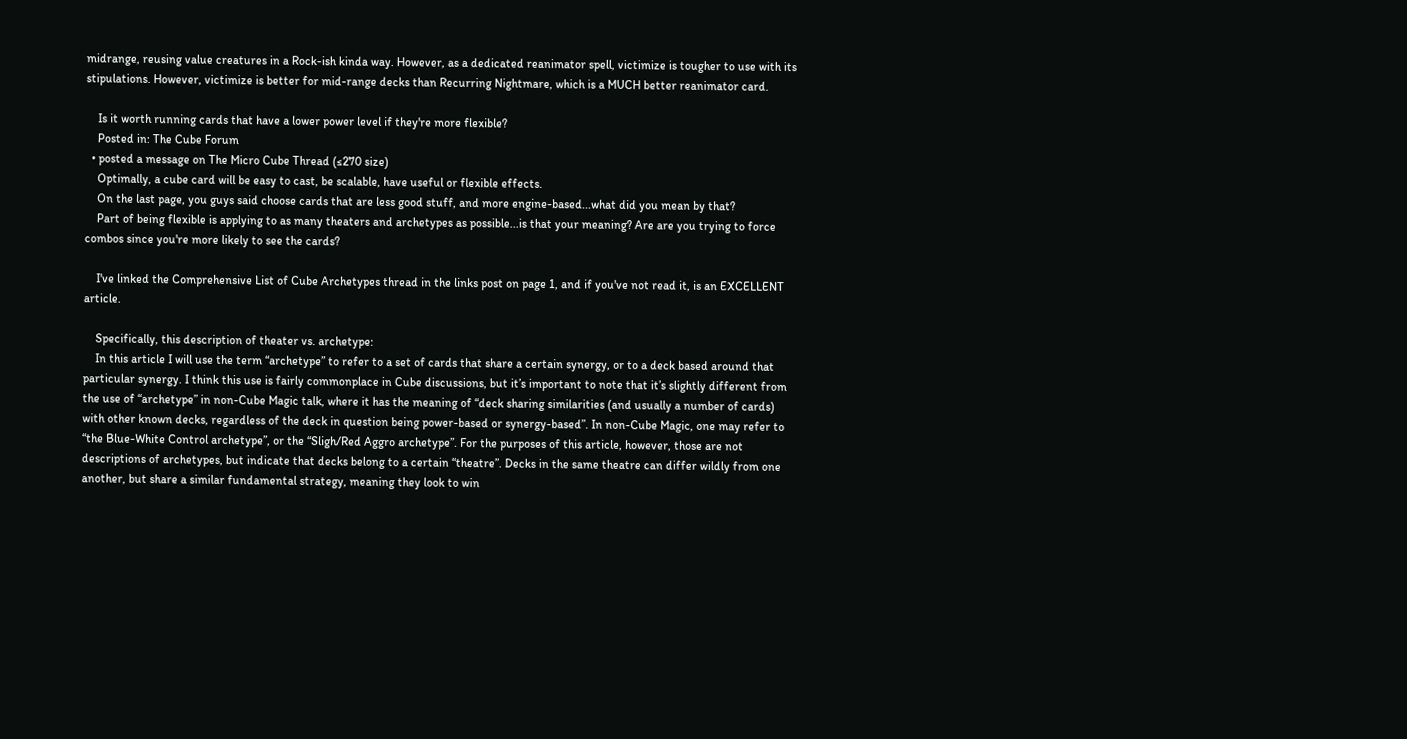midrange, reusing value creatures in a Rock-ish kinda way. However, as a dedicated reanimator spell, victimize is tougher to use with its stipulations. However, victimize is better for mid-range decks than Recurring Nightmare, which is a MUCH better reanimator card.

    Is it worth running cards that have a lower power level if they're more flexible?
    Posted in: The Cube Forum
  • posted a message on The Micro Cube Thread (≤270 size)
    Optimally, a cube card will be easy to cast, be scalable, have useful or flexible effects.
    On the last page, you guys said choose cards that are less good stuff, and more engine-based...what did you mean by that?
    Part of being flexible is applying to as many theaters and archetypes as possible...is that your meaning? Are are you trying to force combos since you're more likely to see the cards?

    I've linked the Comprehensive List of Cube Archetypes thread in the links post on page 1, and if you've not read it, is an EXCELLENT article.

    Specifically, this description of theater vs. archetype:
    In this article I will use the term “archetype” to refer to a set of cards that share a certain synergy, or to a deck based around that particular synergy. I think this use is fairly commonplace in Cube discussions, but it’s important to note that it’s slightly different from the use of “archetype” in non-Cube Magic talk, where it has the meaning of “deck sharing similarities (and usually a number of cards) with other known decks, regardless of the deck in question being power-based or synergy-based”. In non-Cube Magic, one may refer to “the Blue-White Control archetype”, or the “Sligh/Red Aggro archetype”. For the purposes of this article, however, those are not descriptions of archetypes, but indicate that decks belong to a certain “theatre”. Decks in the same theatre can differ wildly from one another, but share a similar fundamental strategy, meaning they look to win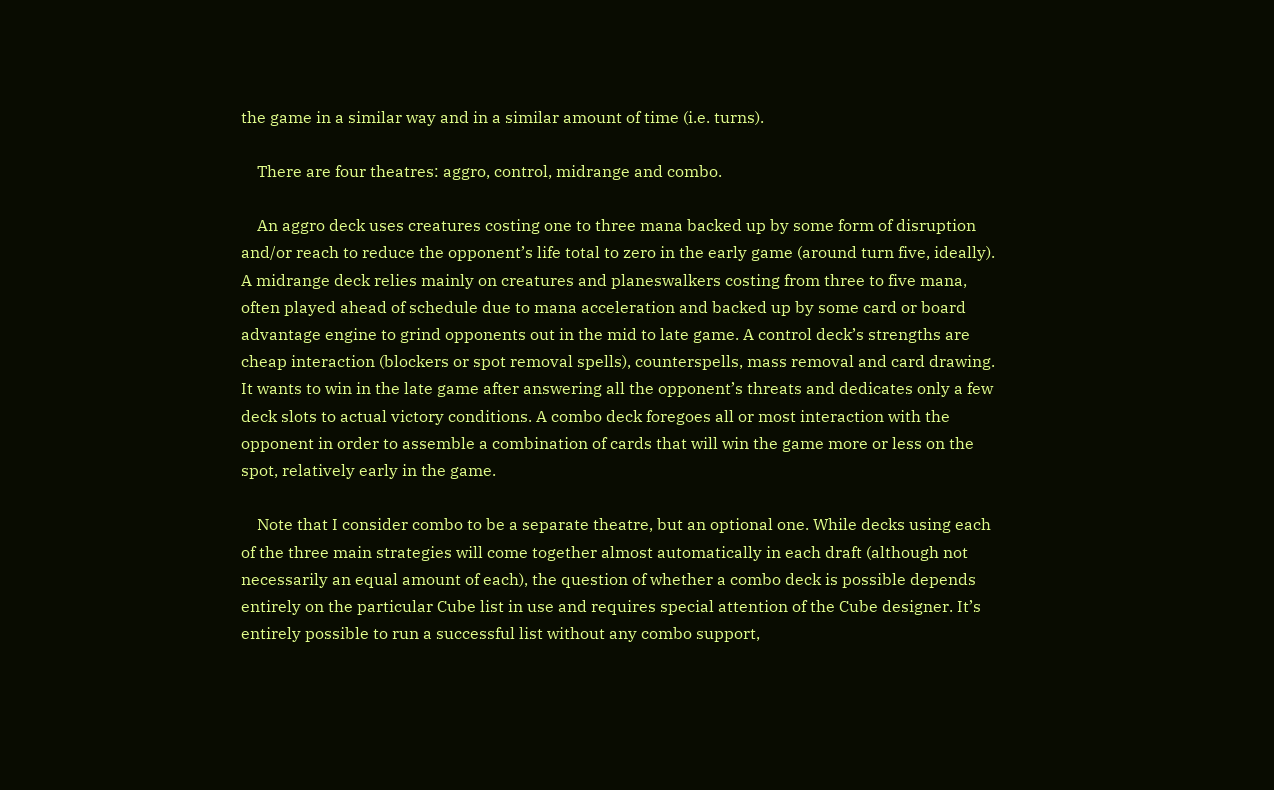the game in a similar way and in a similar amount of time (i.e. turns).

    There are four theatres: aggro, control, midrange and combo.

    An aggro deck uses creatures costing one to three mana backed up by some form of disruption and/or reach to reduce the opponent’s life total to zero in the early game (around turn five, ideally). A midrange deck relies mainly on creatures and planeswalkers costing from three to five mana, often played ahead of schedule due to mana acceleration and backed up by some card or board advantage engine to grind opponents out in the mid to late game. A control deck’s strengths are cheap interaction (blockers or spot removal spells), counterspells, mass removal and card drawing. It wants to win in the late game after answering all the opponent’s threats and dedicates only a few deck slots to actual victory conditions. A combo deck foregoes all or most interaction with the opponent in order to assemble a combination of cards that will win the game more or less on the spot, relatively early in the game.

    Note that I consider combo to be a separate theatre, but an optional one. While decks using each of the three main strategies will come together almost automatically in each draft (although not necessarily an equal amount of each), the question of whether a combo deck is possible depends entirely on the particular Cube list in use and requires special attention of the Cube designer. It’s entirely possible to run a successful list without any combo support,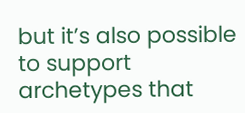but it’s also possible to support archetypes that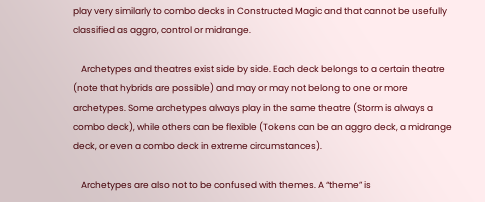play very similarly to combo decks in Constructed Magic and that cannot be usefully classified as aggro, control or midrange.

    Archetypes and theatres exist side by side. Each deck belongs to a certain theatre (note that hybrids are possible) and may or may not belong to one or more archetypes. Some archetypes always play in the same theatre (Storm is always a combo deck), while others can be flexible (Tokens can be an aggro deck, a midrange deck, or even a combo deck in extreme circumstances).

    Archetypes are also not to be confused with themes. A “theme” is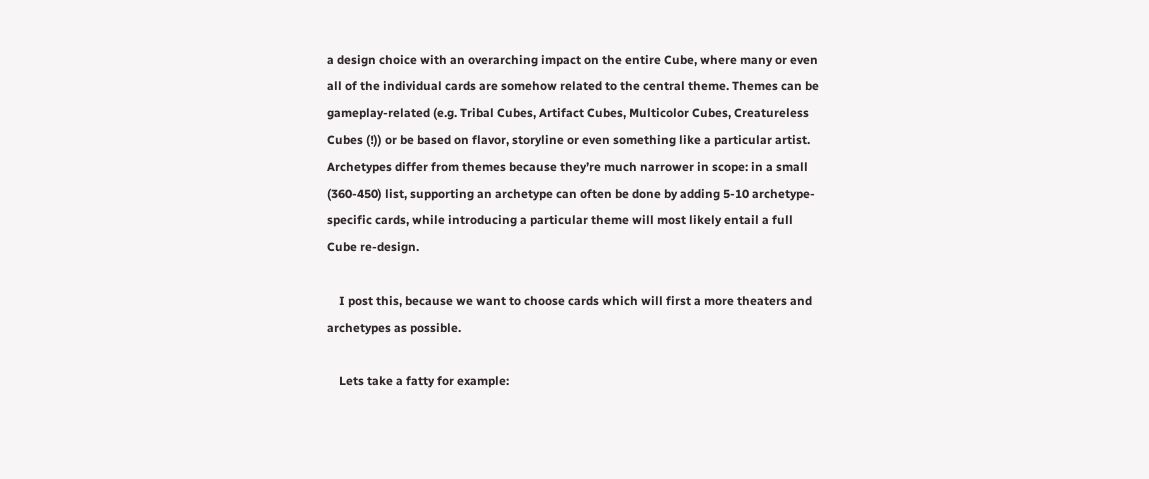a design choice with an overarching impact on the entire Cube, where many or even all of the individual cards are somehow related to the central theme. Themes can be gameplay-related (e.g. Tribal Cubes, Artifact Cubes, Multicolor Cubes, Creatureless Cubes (!)) or be based on flavor, storyline or even something like a particular artist. Archetypes differ from themes because they’re much narrower in scope: in a small (360-450) list, supporting an archetype can often be done by adding 5-10 archetype-specific cards, while introducing a particular theme will most likely entail a full Cube re-design.

    I post this, because we want to choose cards which will first a more theaters and archetypes as possible.

    Lets take a fatty for example: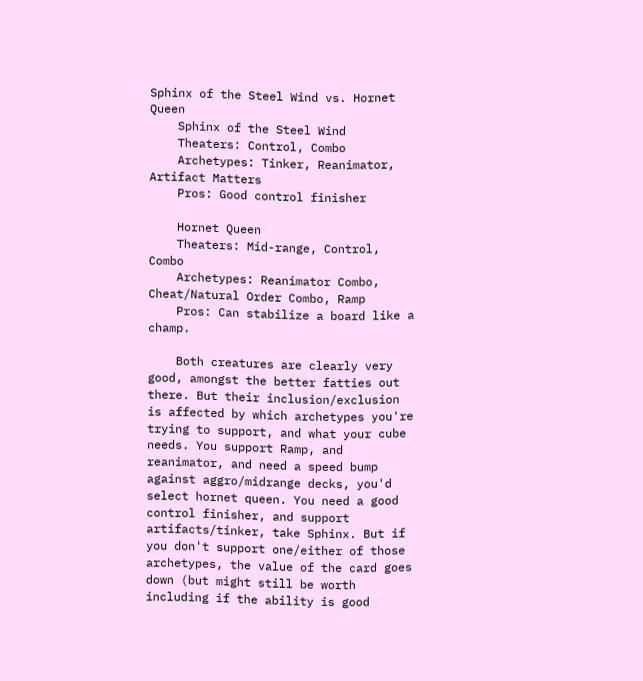Sphinx of the Steel Wind vs. Hornet Queen
    Sphinx of the Steel Wind
    Theaters: Control, Combo
    Archetypes: Tinker, Reanimator, Artifact Matters
    Pros: Good control finisher

    Hornet Queen
    Theaters: Mid-range, Control, Combo
    Archetypes: Reanimator Combo, Cheat/Natural Order Combo, Ramp
    Pros: Can stabilize a board like a champ.

    Both creatures are clearly very good, amongst the better fatties out there. But their inclusion/exclusion is affected by which archetypes you're trying to support, and what your cube needs. You support Ramp, and reanimator, and need a speed bump against aggro/midrange decks, you'd select hornet queen. You need a good control finisher, and support artifacts/tinker, take Sphinx. But if you don't support one/either of those archetypes, the value of the card goes down (but might still be worth including if the ability is good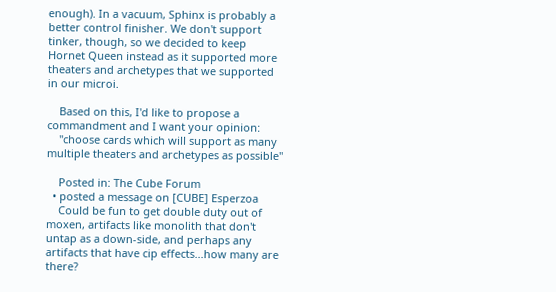enough). In a vacuum, Sphinx is probably a better control finisher. We don't support tinker, though, so we decided to keep Hornet Queen instead as it supported more theaters and archetypes that we supported in our microi.

    Based on this, I'd like to propose a commandment and I want your opinion:
    "choose cards which will support as many multiple theaters and archetypes as possible"

    Posted in: The Cube Forum
  • posted a message on [CUBE] Esperzoa
    Could be fun to get double duty out of moxen, artifacts like monolith that don't untap as a down-side, and perhaps any artifacts that have cip effects...how many are there?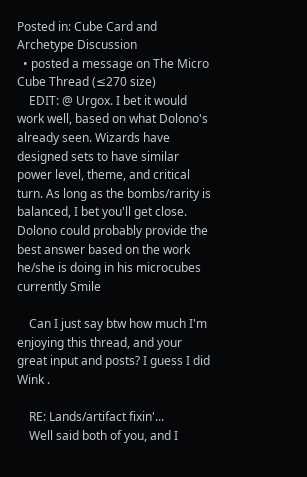Posted in: Cube Card and Archetype Discussion
  • posted a message on The Micro Cube Thread (≤270 size)
    EDIT: @ Urgox. I bet it would work well, based on what Dolono's already seen. Wizards have designed sets to have similar power level, theme, and critical turn. As long as the bombs/rarity is balanced, I bet you'll get close. Dolono could probably provide the best answer based on the work he/she is doing in his microcubes currently Smile

    Can I just say btw how much I'm enjoying this thread, and your great input and posts? I guess I did Wink .

    RE: Lands/artifact fixin'...
    Well said both of you, and I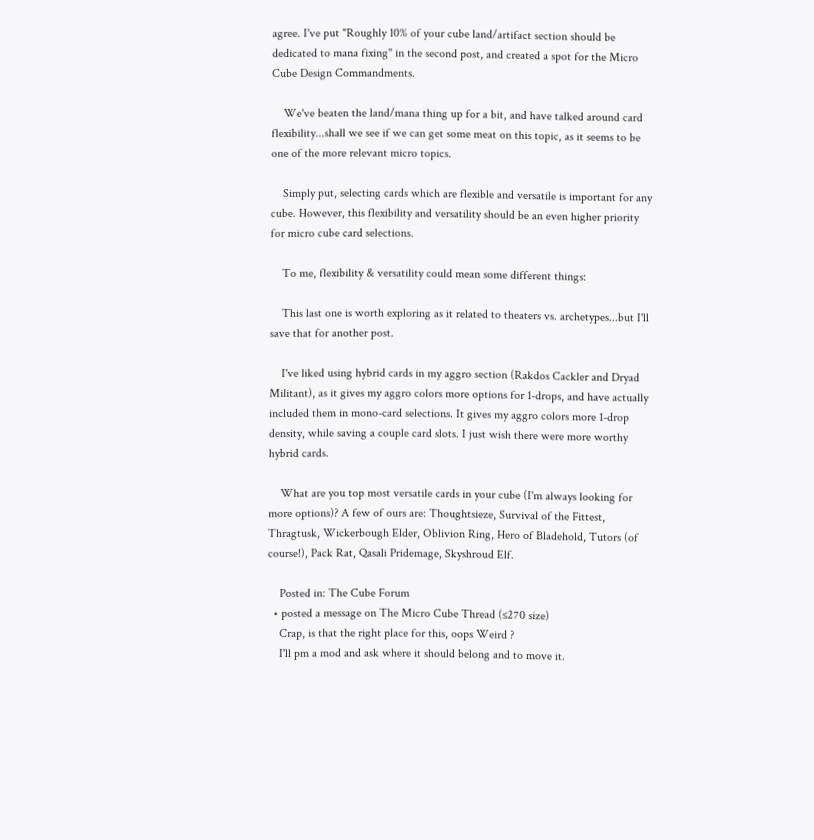agree. I've put "Roughly 10% of your cube land/artifact section should be dedicated to mana fixing" in the second post, and created a spot for the Micro Cube Design Commandments.

    We've beaten the land/mana thing up for a bit, and have talked around card flexibility...shall we see if we can get some meat on this topic, as it seems to be one of the more relevant micro topics.

    Simply put, selecting cards which are flexible and versatile is important for any cube. However, this flexibility and versatility should be an even higher priority for micro cube card selections.

    To me, flexibility & versatility could mean some different things:

    This last one is worth exploring as it related to theaters vs. archetypes...but I'll save that for another post.

    I've liked using hybrid cards in my aggro section (Rakdos Cackler and Dryad Militant), as it gives my aggro colors more options for 1-drops, and have actually included them in mono-card selections. It gives my aggro colors more 1-drop density, while saving a couple card slots. I just wish there were more worthy hybrid cards.

    What are you top most versatile cards in your cube (I'm always looking for more options)? A few of ours are: Thoughtsieze, Survival of the Fittest, Thragtusk, Wickerbough Elder, Oblivion Ring, Hero of Bladehold, Tutors (of course!), Pack Rat, Qasali Pridemage, Skyshroud Elf.

    Posted in: The Cube Forum
  • posted a message on The Micro Cube Thread (≤270 size)
    Crap, is that the right place for this, oops Weird ?
    I'll pm a mod and ask where it should belong and to move it.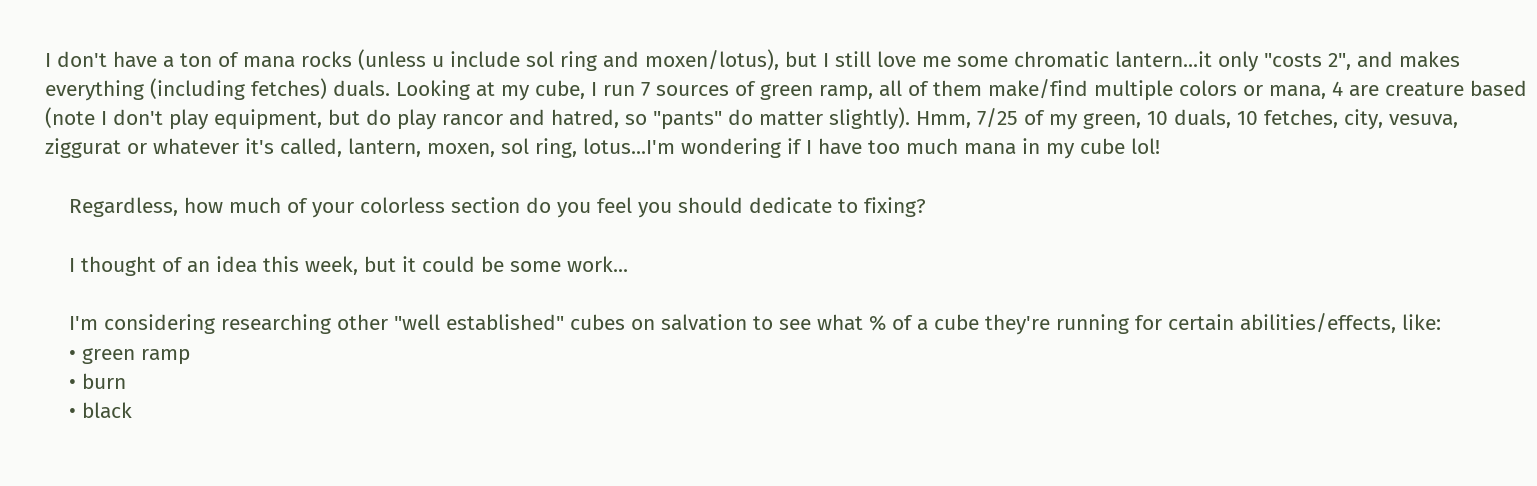I don't have a ton of mana rocks (unless u include sol ring and moxen/lotus), but I still love me some chromatic lantern...it only "costs 2", and makes everything (including fetches) duals. Looking at my cube, I run 7 sources of green ramp, all of them make/find multiple colors or mana, 4 are creature based (note I don't play equipment, but do play rancor and hatred, so "pants" do matter slightly). Hmm, 7/25 of my green, 10 duals, 10 fetches, city, vesuva, ziggurat or whatever it's called, lantern, moxen, sol ring, lotus...I'm wondering if I have too much mana in my cube lol!

    Regardless, how much of your colorless section do you feel you should dedicate to fixing?

    I thought of an idea this week, but it could be some work...

    I'm considering researching other "well established" cubes on salvation to see what % of a cube they're running for certain abilities/effects, like:
    • green ramp
    • burn
    • black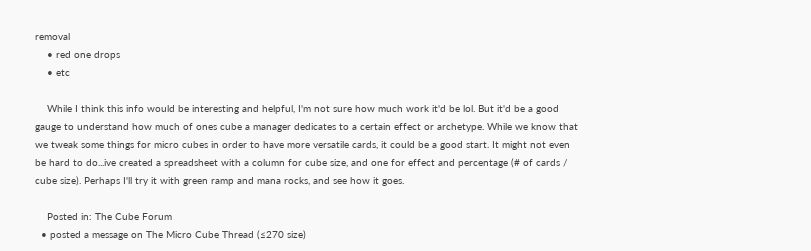removal
    • red one drops
    • etc

    While I think this info would be interesting and helpful, I'm not sure how much work it'd be lol. But it'd be a good gauge to understand how much of ones cube a manager dedicates to a certain effect or archetype. While we know that we tweak some things for micro cubes in order to have more versatile cards, it could be a good start. It might not even be hard to do...ive created a spreadsheet with a column for cube size, and one for effect and percentage (# of cards / cube size). Perhaps I'll try it with green ramp and mana rocks, and see how it goes.

    Posted in: The Cube Forum
  • posted a message on The Micro Cube Thread (≤270 size)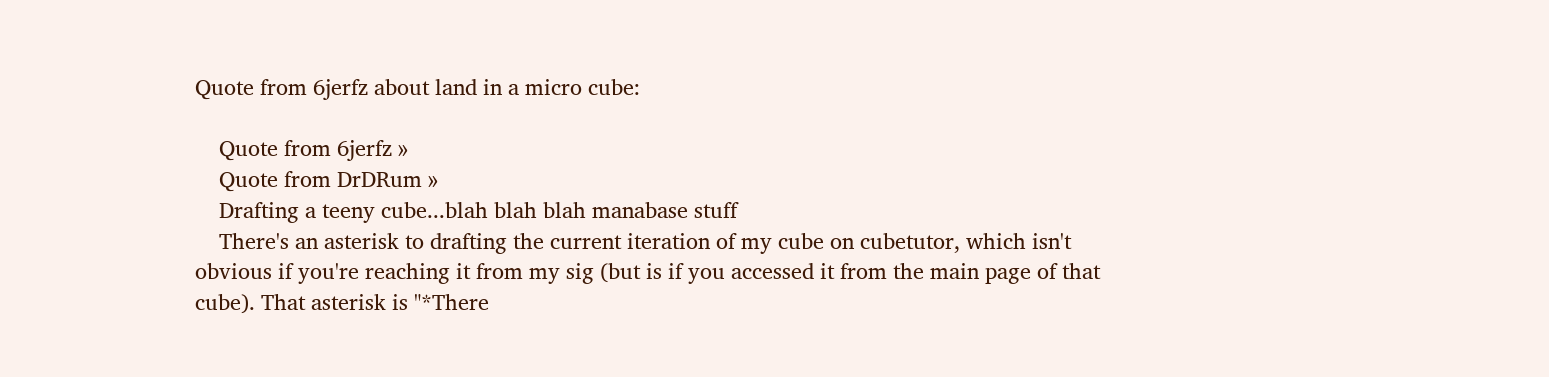Quote from 6jerfz about land in a micro cube:

    Quote from 6jerfz »
    Quote from DrDRum »
    Drafting a teeny cube...blah blah blah manabase stuff
    There's an asterisk to drafting the current iteration of my cube on cubetutor, which isn't obvious if you're reaching it from my sig (but is if you accessed it from the main page of that cube). That asterisk is "*There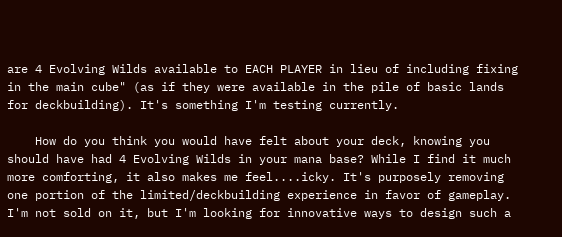are 4 Evolving Wilds available to EACH PLAYER in lieu of including fixing in the main cube" (as if they were available in the pile of basic lands for deckbuilding). It's something I'm testing currently.

    How do you think you would have felt about your deck, knowing you should have had 4 Evolving Wilds in your mana base? While I find it much more comforting, it also makes me feel....icky. It's purposely removing one portion of the limited/deckbuilding experience in favor of gameplay. I'm not sold on it, but I'm looking for innovative ways to design such a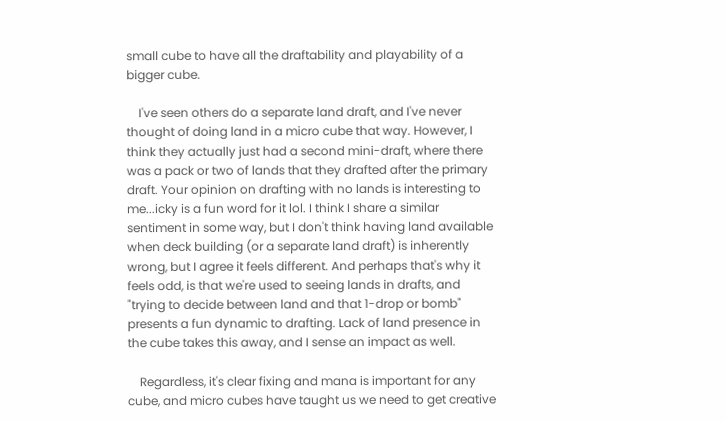small cube to have all the draftability and playability of a bigger cube.

    I've seen others do a separate land draft, and I've never thought of doing land in a micro cube that way. However, I think they actually just had a second mini-draft, where there was a pack or two of lands that they drafted after the primary draft. Your opinion on drafting with no lands is interesting to me...icky is a fun word for it lol. I think I share a similar sentiment in some way, but I don't think having land available when deck building (or a separate land draft) is inherently wrong, but I agree it feels different. And perhaps that's why it feels odd, is that we're used to seeing lands in drafts, and "trying to decide between land and that 1-drop or bomb" presents a fun dynamic to drafting. Lack of land presence in the cube takes this away, and I sense an impact as well.

    Regardless, it's clear fixing and mana is important for any cube, and micro cubes have taught us we need to get creative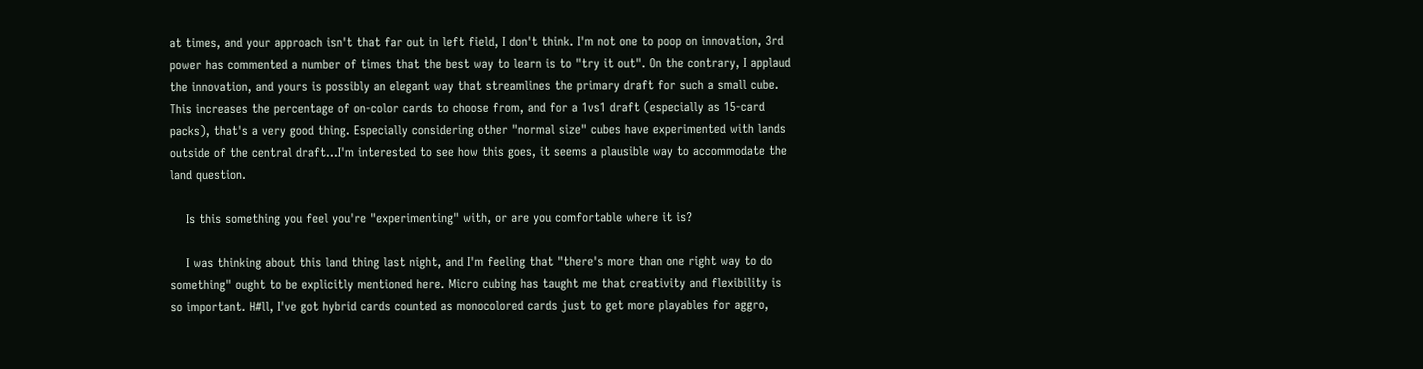at times, and your approach isn't that far out in left field, I don't think. I'm not one to poop on innovation, 3rd power has commented a number of times that the best way to learn is to "try it out". On the contrary, I applaud the innovation, and yours is possibly an elegant way that streamlines the primary draft for such a small cube. This increases the percentage of on-color cards to choose from, and for a 1vs1 draft (especially as 15-card packs), that's a very good thing. Especially considering other "normal size" cubes have experimented with lands outside of the central draft...I'm interested to see how this goes, it seems a plausible way to accommodate the land question.

    Is this something you feel you're "experimenting" with, or are you comfortable where it is?

    I was thinking about this land thing last night, and I'm feeling that "there's more than one right way to do something" ought to be explicitly mentioned here. Micro cubing has taught me that creativity and flexibility is so important. H#ll, I've got hybrid cards counted as monocolored cards just to get more playables for aggro,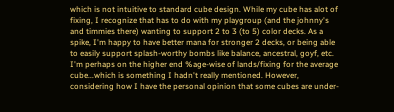which is not intuitive to standard cube design. While my cube has alot of fixing, I recognize that has to do with my playgroup (and the johnny's and timmies there) wanting to support 2 to 3 (to 5) color decks. As a spike, I'm happy to have better mana for stronger 2 decks, or being able to easily support splash-worthy bombs like balance, ancestral, goyf, etc. I'm perhaps on the higher end %age-wise of lands/fixing for the average cube...which is something I hadn't really mentioned. However, considering how I have the personal opinion that some cubes are under-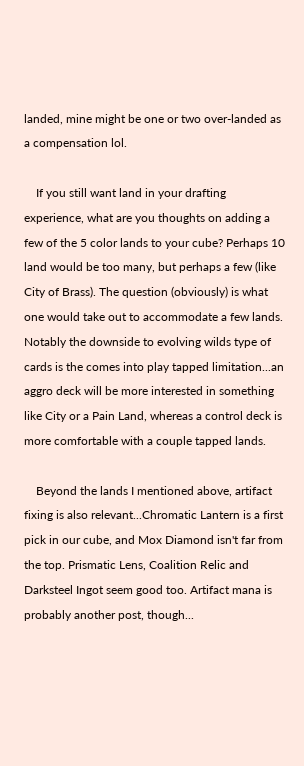landed, mine might be one or two over-landed as a compensation lol.

    If you still want land in your drafting experience, what are you thoughts on adding a few of the 5 color lands to your cube? Perhaps 10 land would be too many, but perhaps a few (like City of Brass). The question (obviously) is what one would take out to accommodate a few lands. Notably the downside to evolving wilds type of cards is the comes into play tapped limitation...an aggro deck will be more interested in something like City or a Pain Land, whereas a control deck is more comfortable with a couple tapped lands.

    Beyond the lands I mentioned above, artifact fixing is also relevant...Chromatic Lantern is a first pick in our cube, and Mox Diamond isn't far from the top. Prismatic Lens, Coalition Relic and Darksteel Ingot seem good too. Artifact mana is probably another post, though...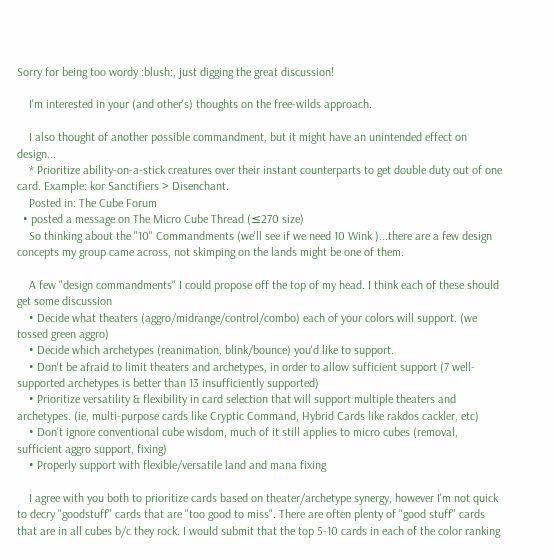Sorry for being too wordy :blush:, just digging the great discussion!

    I'm interested in your (and other's) thoughts on the free-wilds approach.

    I also thought of another possible commandment, but it might have an unintended effect on design...
    * Prioritize ability-on-a-stick creatures over their instant counterparts to get double duty out of one card. Example: kor Sanctifiers > Disenchant.
    Posted in: The Cube Forum
  • posted a message on The Micro Cube Thread (≤270 size)
    So thinking about the "10" Commandments (we'll see if we need 10 Wink )...there are a few design concepts my group came across, not skimping on the lands might be one of them.

    A few "design commandments" I could propose off the top of my head. I think each of these should get some discussion
    • Decide what theaters (aggro/midrange/control/combo) each of your colors will support. (we tossed green aggro)
    • Decide which archetypes (reanimation, blink/bounce) you'd like to support.
    • Don't be afraid to limit theaters and archetypes, in order to allow sufficient support (7 well-supported archetypes is better than 13 insufficiently supported)
    • Prioritize versatility & flexibility in card selection that will support multiple theaters and archetypes. (ie, multi-purpose cards like Cryptic Command, Hybrid Cards like rakdos cackler, etc)
    • Don't ignore conventional cube wisdom, much of it still applies to micro cubes (removal, sufficient aggro support, fixing)
    • Properly support with flexible/versatile land and mana fixing

    I agree with you both to prioritize cards based on theater/archetype synergy, however I'm not quick to decry "goodstuff" cards that are "too good to miss". There are often plenty of "good stuff" cards that are in all cubes b/c they rock. I would submit that the top 5-10 cards in each of the color ranking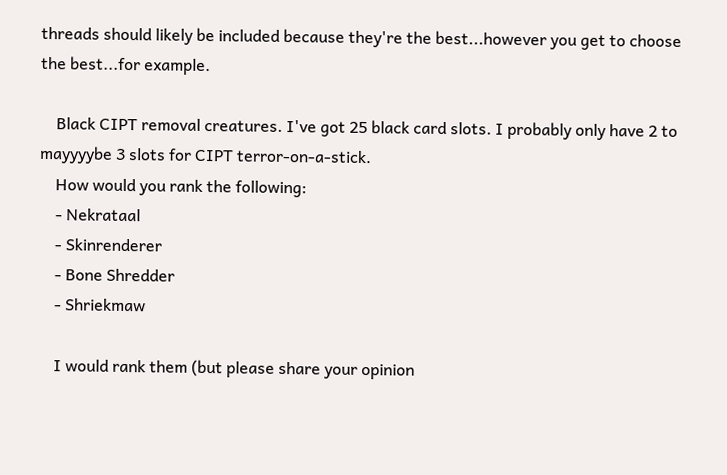threads should likely be included because they're the best...however you get to choose the best...for example.

    Black CIPT removal creatures. I've got 25 black card slots. I probably only have 2 to mayyyybe 3 slots for CIPT terror-on-a-stick.
    How would you rank the following:
    - Nekrataal
    - Skinrenderer
    - Bone Shredder
    - Shriekmaw

    I would rank them (but please share your opinion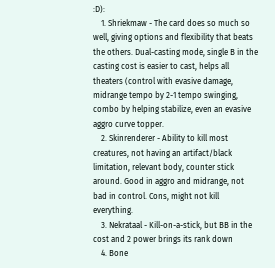:D):
    1. Shriekmaw - The card does so much so well, giving options and flexibility that beats the others. Dual-casting mode, single B in the casting cost is easier to cast, helps all theaters (control with evasive damage, midrange tempo by 2-1 tempo swinging, combo by helping stabilize, even an evasive aggro curve topper.
    2. Skinrenderer - Ability to kill most creatures, not having an artifact/black limitation, relevant body, counter stick around. Good in aggro and midrange, not bad in control. Cons, might not kill everything.
    3. Nekrataal - Kill-on-a-stick, but BB in the cost and 2 power brings its rank down
    4. Bone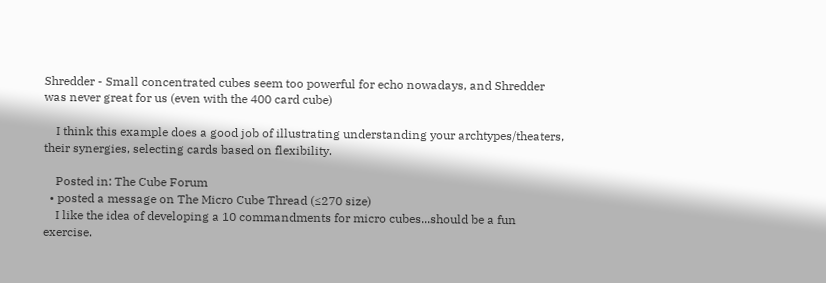Shredder - Small concentrated cubes seem too powerful for echo nowadays, and Shredder was never great for us (even with the 400 card cube)

    I think this example does a good job of illustrating understanding your archtypes/theaters, their synergies, selecting cards based on flexibility.

    Posted in: The Cube Forum
  • posted a message on The Micro Cube Thread (≤270 size)
    I like the idea of developing a 10 commandments for micro cubes...should be a fun exercise.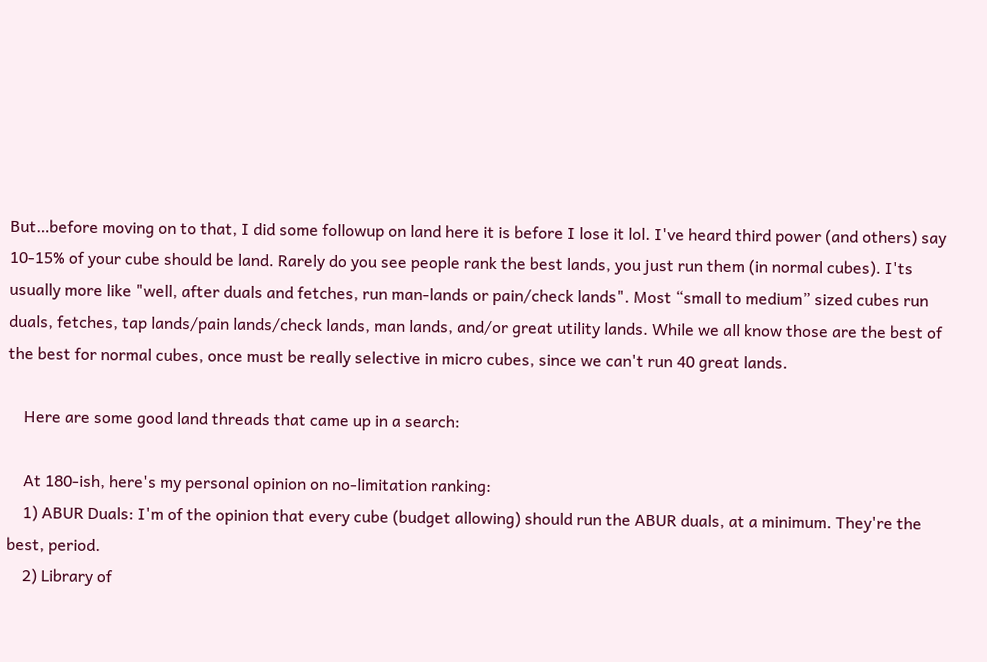But…before moving on to that, I did some followup on land here it is before I lose it lol. I've heard third power (and others) say 10-15% of your cube should be land. Rarely do you see people rank the best lands, you just run them (in normal cubes). I'ts usually more like "well, after duals and fetches, run man-lands or pain/check lands". Most “small to medium” sized cubes run duals, fetches, tap lands/pain lands/check lands, man lands, and/or great utility lands. While we all know those are the best of the best for normal cubes, once must be really selective in micro cubes, since we can't run 40 great lands.

    Here are some good land threads that came up in a search:

    At 180-ish, here's my personal opinion on no-limitation ranking:
    1) ABUR Duals: I'm of the opinion that every cube (budget allowing) should run the ABUR duals, at a minimum. They're the best, period.
    2) Library of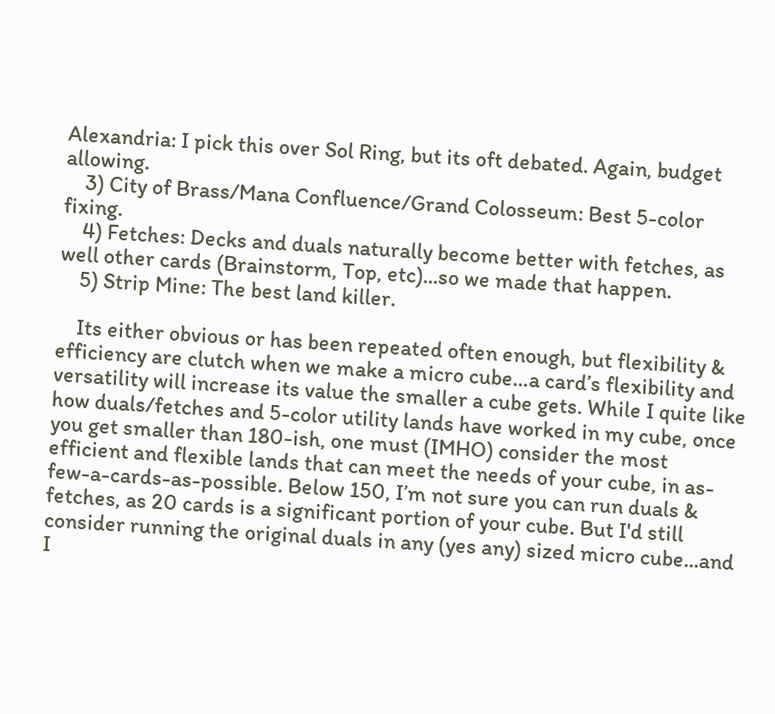Alexandria: I pick this over Sol Ring, but its oft debated. Again, budget allowing.
    3) City of Brass/Mana Confluence/Grand Colosseum: Best 5-color fixing.
    4) Fetches: Decks and duals naturally become better with fetches, as well other cards (Brainstorm, Top, etc)...so we made that happen.
    5) Strip Mine: The best land killer.

    Its either obvious or has been repeated often enough, but flexibility & efficiency are clutch when we make a micro cube…a card’s flexibility and versatility will increase its value the smaller a cube gets. While I quite like how duals/fetches and 5-color utility lands have worked in my cube, once you get smaller than 180-ish, one must (IMHO) consider the most efficient and flexible lands that can meet the needs of your cube, in as-few-a-cards-as-possible. Below 150, I’m not sure you can run duals & fetches, as 20 cards is a significant portion of your cube. But I'd still consider running the original duals in any (yes any) sized micro cube...and I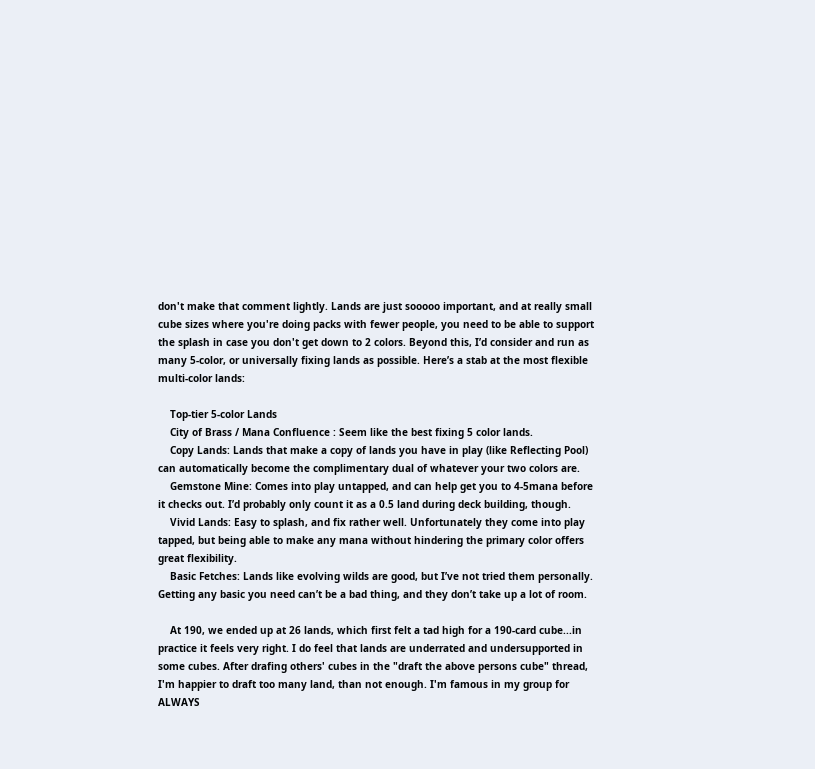don't make that comment lightly. Lands are just sooooo important, and at really small cube sizes where you're doing packs with fewer people, you need to be able to support the splash in case you don't get down to 2 colors. Beyond this, I’d consider and run as many 5-color, or universally fixing lands as possible. Here’s a stab at the most flexible multi-color lands:

    Top-tier 5-color Lands
    City of Brass / Mana Confluence : Seem like the best fixing 5 color lands.
    Copy Lands: Lands that make a copy of lands you have in play (like Reflecting Pool) can automatically become the complimentary dual of whatever your two colors are.
    Gemstone Mine: Comes into play untapped, and can help get you to 4-5mana before it checks out. I’d probably only count it as a 0.5 land during deck building, though.
    Vivid Lands: Easy to splash, and fix rather well. Unfortunately they come into play tapped, but being able to make any mana without hindering the primary color offers great flexibility.
    Basic Fetches: Lands like evolving wilds are good, but I’ve not tried them personally. Getting any basic you need can’t be a bad thing, and they don’t take up a lot of room.

    At 190, we ended up at 26 lands, which first felt a tad high for a 190-card cube...in practice it feels very right. I do feel that lands are underrated and undersupported in some cubes. After drafing others' cubes in the "draft the above persons cube" thread, I'm happier to draft too many land, than not enough. I'm famous in my group for ALWAYS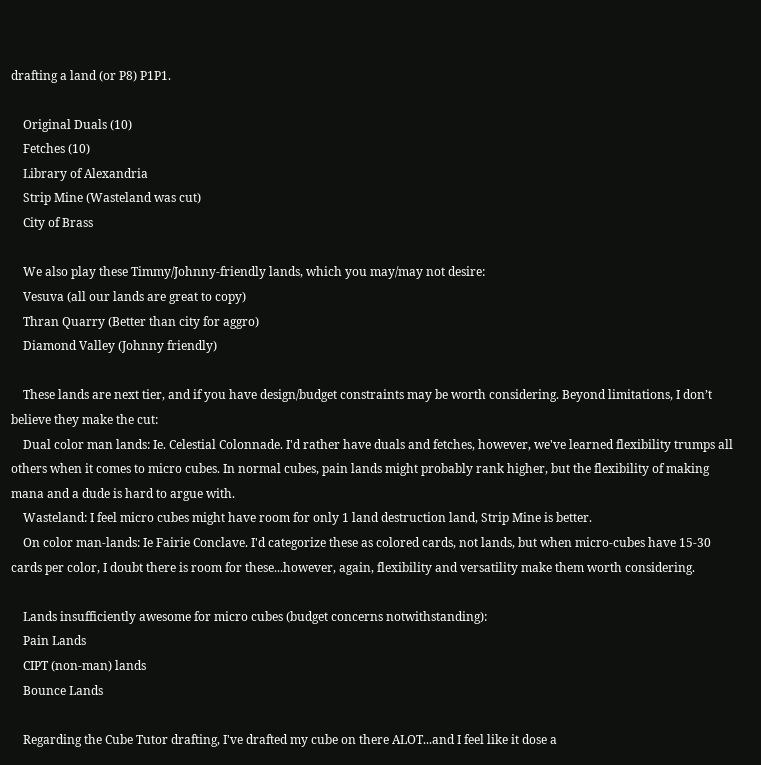drafting a land (or P8) P1P1.

    Original Duals (10)
    Fetches (10)
    Library of Alexandria
    Strip Mine (Wasteland was cut)
    City of Brass

    We also play these Timmy/Johnny-friendly lands, which you may/may not desire:
    Vesuva (all our lands are great to copy)
    Thran Quarry (Better than city for aggro)
    Diamond Valley (Johnny friendly)

    These lands are next tier, and if you have design/budget constraints may be worth considering. Beyond limitations, I don’t believe they make the cut:
    Dual color man lands: Ie. Celestial Colonnade. I'd rather have duals and fetches, however, we've learned flexibility trumps all others when it comes to micro cubes. In normal cubes, pain lands might probably rank higher, but the flexibility of making mana and a dude is hard to argue with.
    Wasteland: I feel micro cubes might have room for only 1 land destruction land, Strip Mine is better.
    On color man-lands: Ie Fairie Conclave. I'd categorize these as colored cards, not lands, but when micro-cubes have 15-30 cards per color, I doubt there is room for these...however, again, flexibility and versatility make them worth considering.

    Lands insufficiently awesome for micro cubes (budget concerns notwithstanding):
    Pain Lands
    CIPT (non-man) lands
    Bounce Lands

    Regarding the Cube Tutor drafting, I've drafted my cube on there ALOT...and I feel like it dose a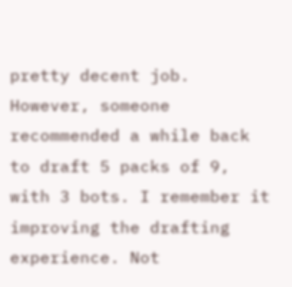pretty decent job. However, someone recommended a while back to draft 5 packs of 9, with 3 bots. I remember it improving the drafting experience. Not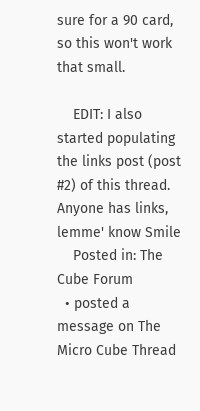sure for a 90 card, so this won't work that small.

    EDIT: I also started populating the links post (post #2) of this thread. Anyone has links, lemme' know Smile
    Posted in: The Cube Forum
  • posted a message on The Micro Cube Thread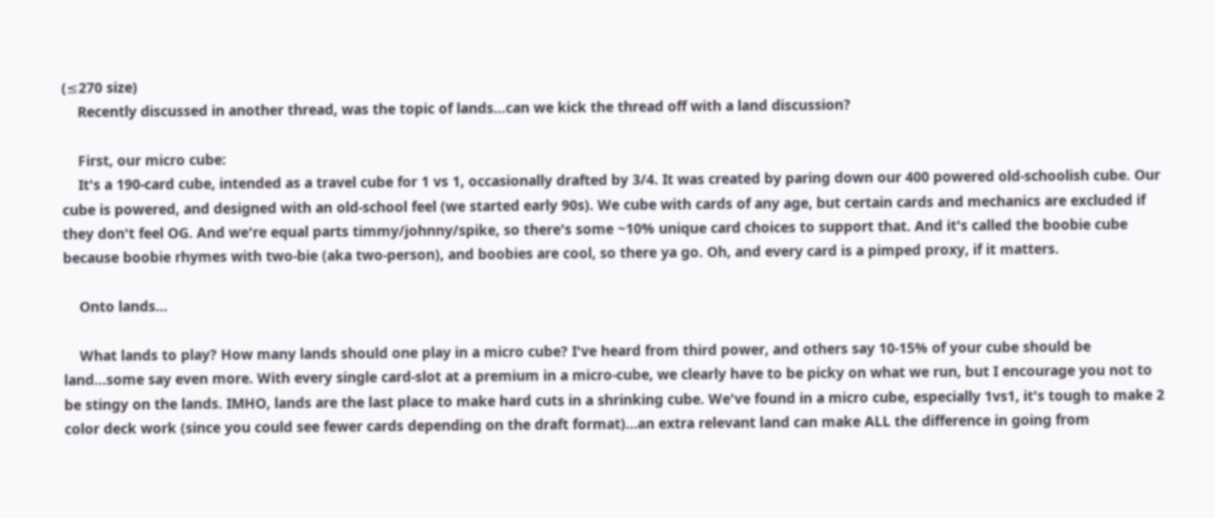(≤270 size)
    Recently discussed in another thread, was the topic of lands...can we kick the thread off with a land discussion?

    First, our micro cube:
    It's a 190-card cube, intended as a travel cube for 1 vs 1, occasionally drafted by 3/4. It was created by paring down our 400 powered old-schoolish cube. Our cube is powered, and designed with an old-school feel (we started early 90s). We cube with cards of any age, but certain cards and mechanics are excluded if they don't feel OG. And we're equal parts timmy/johnny/spike, so there's some ~10% unique card choices to support that. And it's called the boobie cube because boobie rhymes with two-bie (aka two-person), and boobies are cool, so there ya go. Oh, and every card is a pimped proxy, if it matters.

    Onto lands...

    What lands to play? How many lands should one play in a micro cube? I've heard from third power, and others say 10-15% of your cube should be land...some say even more. With every single card-slot at a premium in a micro-cube, we clearly have to be picky on what we run, but I encourage you not to be stingy on the lands. IMHO, lands are the last place to make hard cuts in a shrinking cube. We've found in a micro cube, especially 1vs1, it's tough to make 2 color deck work (since you could see fewer cards depending on the draft format)...an extra relevant land can make ALL the difference in going from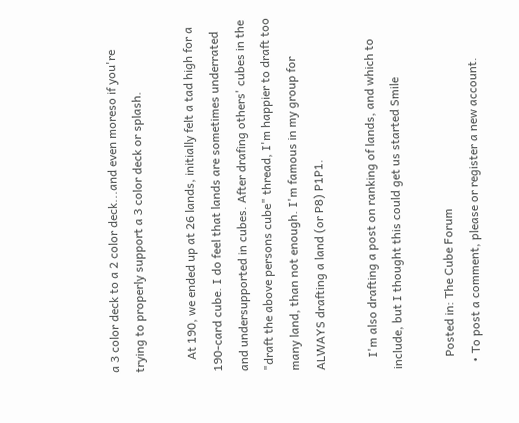a 3 color deck to a 2 color deck...and even moreso if you're trying to properly support a 3 color deck or splash.

    At 190, we ended up at 26 lands, initially felt a tad high for a 190-card cube. I do feel that lands are sometimes underrated and undersupported in cubes. After drafing others' cubes in the "draft the above persons cube" thread, I'm happier to draft too many land, than not enough. I'm famous in my group for ALWAYS drafting a land (or P8) P1P1.

    I'm also drafting a post on ranking of lands, and which to include, but I thought this could get us started Smile

    Posted in: The Cube Forum
  • To post a comment, please or register a new account.